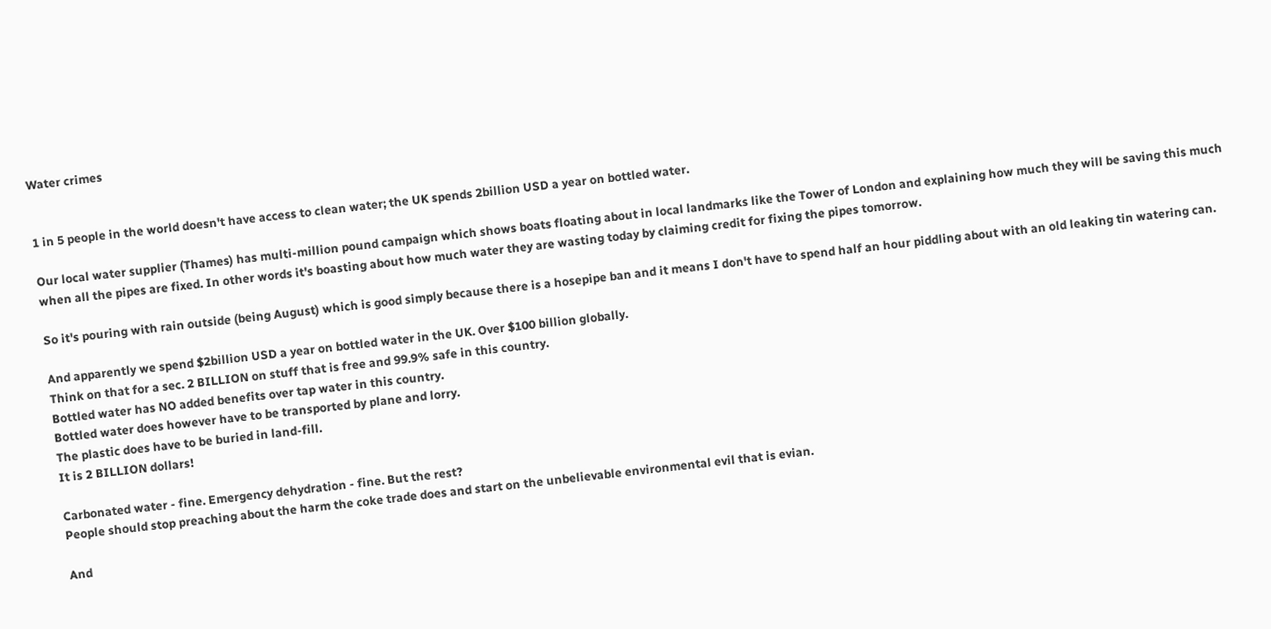Water crimes


1 in 5 people in the world doesn't have access to clean water; the UK spends 2billion USD a year on bottled water.

Our local water supplier (Thames) has multi-million pound campaign which shows boats floating about in local landmarks like the Tower of London and explaining how much they will be saving this much when all the pipes are fixed. In other words it's boasting about how much water they are wasting today by claiming credit for fixing the pipes tomorrow.

So it's pouring with rain outside (being August) which is good simply because there is a hosepipe ban and it means I don't have to spend half an hour piddling about with an old leaking tin watering can.

And apparently we spend $2billion USD a year on bottled water in the UK. Over $100 billion globally.
Think on that for a sec. 2 BILLION on stuff that is free and 99.9% safe in this country.
Bottled water has NO added benefits over tap water in this country.
Bottled water does however have to be transported by plane and lorry.
The plastic does have to be buried in land-fill.
It is 2 BILLION dollars!

Carbonated water - fine. Emergency dehydration - fine. But the rest?
People should stop preaching about the harm the coke trade does and start on the unbelievable environmental evil that is evian.

And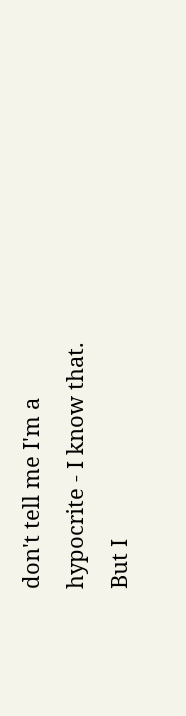don't tell me I'm a hypocrite - I know that. But I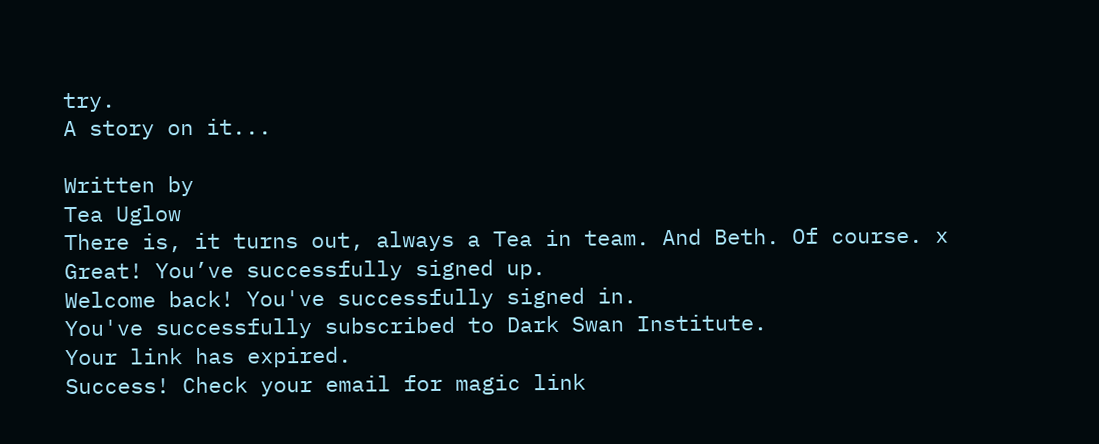try.
A story on it...

Written by
Tea Uglow
There is, it turns out, always a Tea in team. And Beth. Of course. x
Great! You’ve successfully signed up.
Welcome back! You've successfully signed in.
You've successfully subscribed to Dark Swan Institute.
Your link has expired.
Success! Check your email for magic link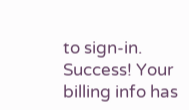to sign-in.
Success! Your billing info has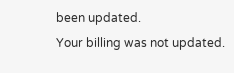been updated.
Your billing was not updated.